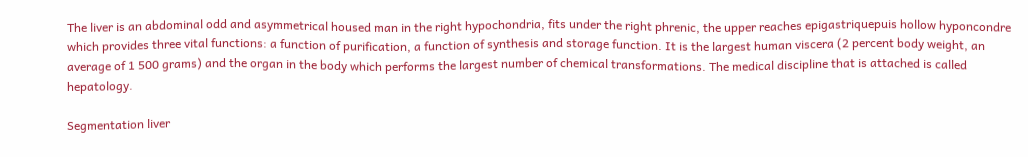The liver is an abdominal odd and asymmetrical housed man in the right hypochondria, fits under the right phrenic, the upper reaches epigastriquepuis hollow hyponcondre which provides three vital functions: a function of purification, a function of synthesis and storage function. It is the largest human viscera (2 percent body weight, an average of 1 500 grams) and the organ in the body which performs the largest number of chemical transformations. The medical discipline that is attached is called hepatology.

Segmentation liver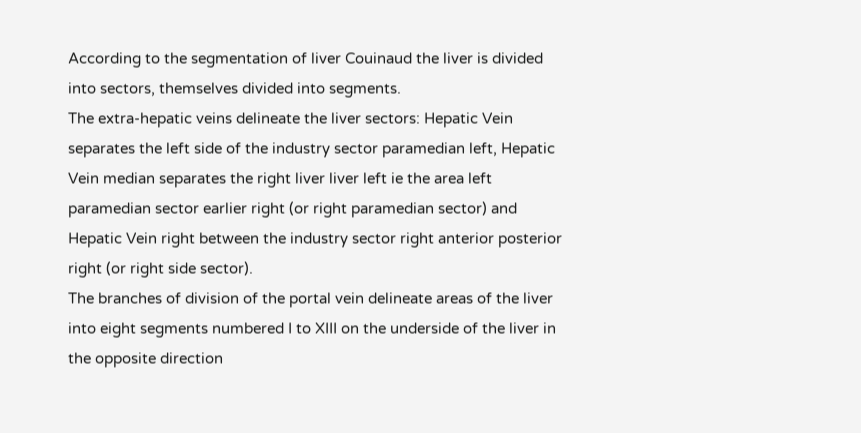According to the segmentation of liver Couinaud the liver is divided into sectors, themselves divided into segments.
The extra-hepatic veins delineate the liver sectors: Hepatic Vein separates the left side of the industry sector paramedian left, Hepatic Vein median separates the right liver liver left ie the area left paramedian sector earlier right (or right paramedian sector) and Hepatic Vein right between the industry sector right anterior posterior right (or right side sector).
The branches of division of the portal vein delineate areas of the liver into eight segments numbered I to XIII on the underside of the liver in the opposite direction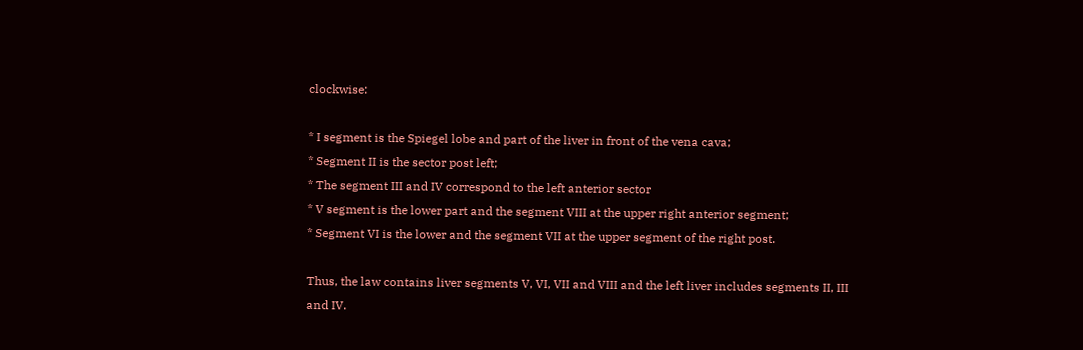clockwise:

* I segment is the Spiegel lobe and part of the liver in front of the vena cava;
* Segment II is the sector post left;
* The segment III and IV correspond to the left anterior sector
* V segment is the lower part and the segment VIII at the upper right anterior segment;
* Segment VI is the lower and the segment VII at the upper segment of the right post.

Thus, the law contains liver segments V, VI, VII and VIII and the left liver includes segments II, III and IV.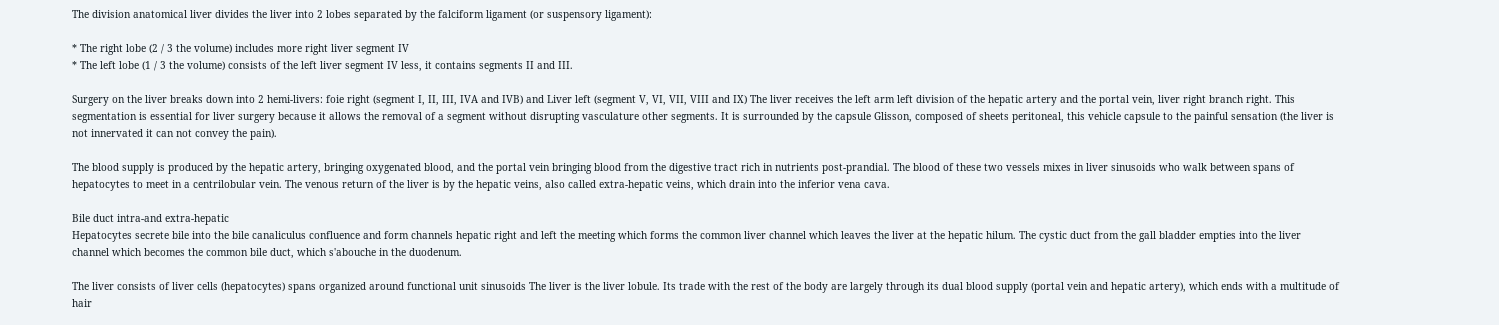The division anatomical liver divides the liver into 2 lobes separated by the falciform ligament (or suspensory ligament):

* The right lobe (2 / 3 the volume) includes more right liver segment IV
* The left lobe (1 / 3 the volume) consists of the left liver segment IV less, it contains segments II and III.

Surgery on the liver breaks down into 2 hemi-livers: foie right (segment I, II, III, IVA and IVB) and Liver left (segment V, VI, VII, VIII and IX) The liver receives the left arm left division of the hepatic artery and the portal vein, liver right branch right. This segmentation is essential for liver surgery because it allows the removal of a segment without disrupting vasculature other segments. It is surrounded by the capsule Glisson, composed of sheets peritoneal, this vehicle capsule to the painful sensation (the liver is not innervated it can not convey the pain).

The blood supply is produced by the hepatic artery, bringing oxygenated blood, and the portal vein bringing blood from the digestive tract rich in nutrients post-prandial. The blood of these two vessels mixes in liver sinusoids who walk between spans of hepatocytes to meet in a centrilobular vein. The venous return of the liver is by the hepatic veins, also called extra-hepatic veins, which drain into the inferior vena cava.

Bile duct intra-and extra-hepatic
Hepatocytes secrete bile into the bile canaliculus confluence and form channels hepatic right and left the meeting which forms the common liver channel which leaves the liver at the hepatic hilum. The cystic duct from the gall bladder empties into the liver channel which becomes the common bile duct, which s'abouche in the duodenum.

The liver consists of liver cells (hepatocytes) spans organized around functional unit sinusoids The liver is the liver lobule. Its trade with the rest of the body are largely through its dual blood supply (portal vein and hepatic artery), which ends with a multitude of hair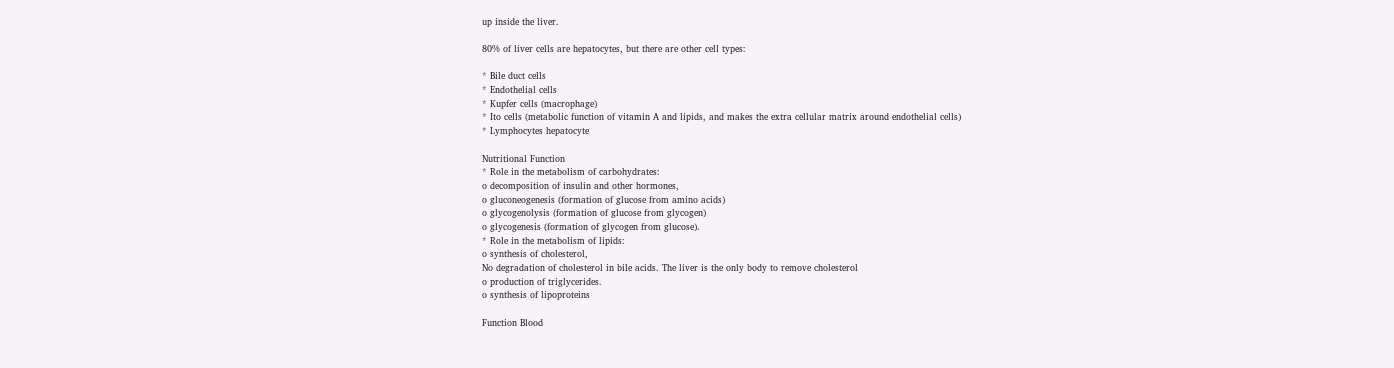up inside the liver.

80% of liver cells are hepatocytes, but there are other cell types:

* Bile duct cells
* Endothelial cells
* Kupfer cells (macrophage)
* Ito cells (metabolic function of vitamin A and lipids, and makes the extra cellular matrix around endothelial cells)
* Lymphocytes hepatocyte

Nutritional Function
* Role in the metabolism of carbohydrates:
o decomposition of insulin and other hormones,
o gluconeogenesis (formation of glucose from amino acids)
o glycogenolysis (formation of glucose from glycogen)
o glycogenesis (formation of glycogen from glucose).
* Role in the metabolism of lipids:
o synthesis of cholesterol,
No degradation of cholesterol in bile acids. The liver is the only body to remove cholesterol
o production of triglycerides.
o synthesis of lipoproteins

Function Blood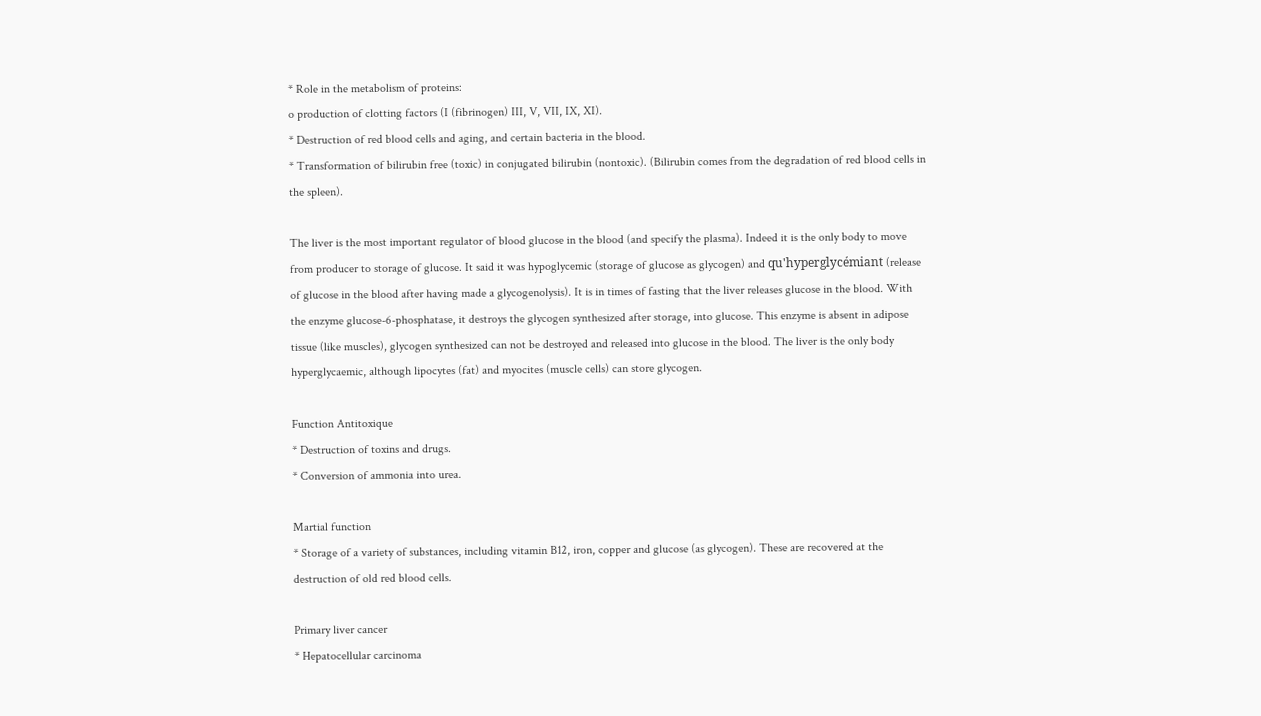* Role in the metabolism of proteins:
o production of clotting factors (I (fibrinogen) III, V, VII, IX, XI).
* Destruction of red blood cells and aging, and certain bacteria in the blood.
* Transformation of bilirubin free (toxic) in conjugated bilirubin (nontoxic). (Bilirubin comes from the degradation of red blood cells in the spleen).

The liver is the most important regulator of blood glucose in the blood (and specify the plasma). Indeed it is the only body to move from producer to storage of glucose. It said it was hypoglycemic (storage of glucose as glycogen) and qu'hyperglycémiant (release of glucose in the blood after having made a glycogenolysis). It is in times of fasting that the liver releases glucose in the blood. With the enzyme glucose-6-phosphatase, it destroys the glycogen synthesized after storage, into glucose. This enzyme is absent in adipose tissue (like muscles), glycogen synthesized can not be destroyed and released into glucose in the blood. The liver is the only body hyperglycaemic, although lipocytes (fat) and myocites (muscle cells) can store glycogen.

Function Antitoxique
* Destruction of toxins and drugs.
* Conversion of ammonia into urea.

Martial function
* Storage of a variety of substances, including vitamin B12, iron, copper and glucose (as glycogen). These are recovered at the destruction of old red blood cells.

Primary liver cancer
* Hepatocellular carcinoma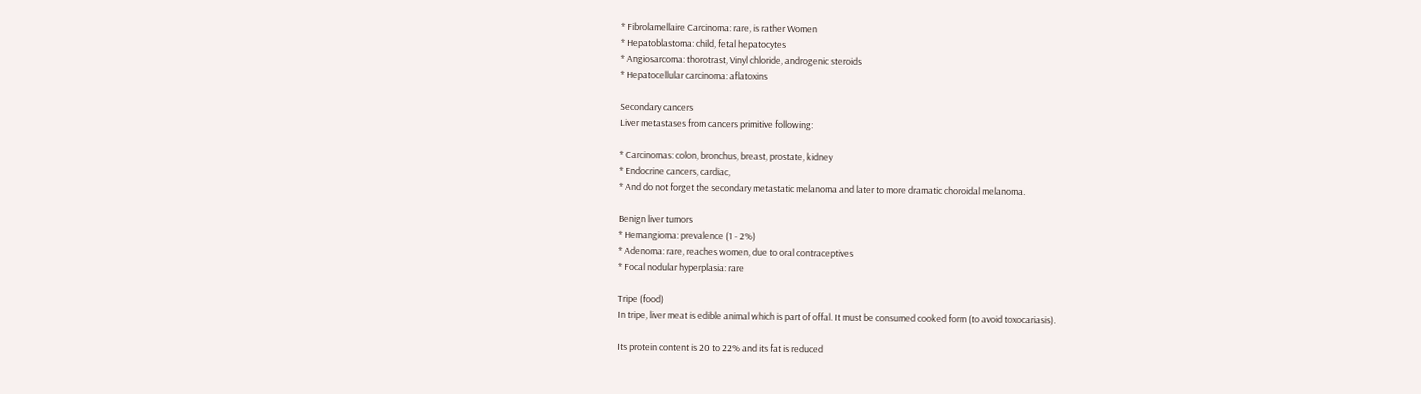* Fibrolamellaire Carcinoma: rare, is rather Women
* Hepatoblastoma: child, fetal hepatocytes
* Angiosarcoma: thorotrast, Vinyl chloride, androgenic steroids
* Hepatocellular carcinoma: aflatoxins

Secondary cancers
Liver metastases from cancers primitive following:

* Carcinomas: colon, bronchus, breast, prostate, kidney
* Endocrine cancers, cardiac,
* And do not forget the secondary metastatic melanoma and later to more dramatic choroidal melanoma.

Benign liver tumors
* Hemangioma: prevalence (1 - 2%)
* Adenoma: rare, reaches women, due to oral contraceptives
* Focal nodular hyperplasia: rare

Tripe (food)
In tripe, liver meat is edible animal which is part of offal. It must be consumed cooked form (to avoid toxocariasis).

Its protein content is 20 to 22% and its fat is reduced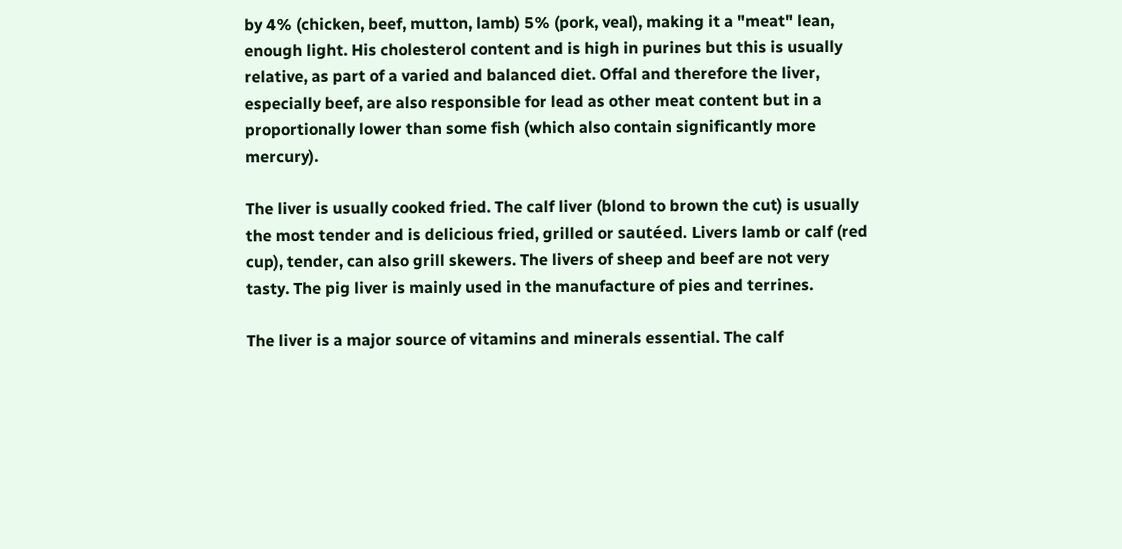by 4% (chicken, beef, mutton, lamb) 5% (pork, veal), making it a "meat" lean, enough light. His cholesterol content and is high in purines but this is usually relative, as part of a varied and balanced diet. Offal and therefore the liver, especially beef, are also responsible for lead as other meat content but in a proportionally lower than some fish (which also contain significantly more mercury).

The liver is usually cooked fried. The calf liver (blond to brown the cut) is usually the most tender and is delicious fried, grilled or sautéed. Livers lamb or calf (red cup), tender, can also grill skewers. The livers of sheep and beef are not very tasty. The pig liver is mainly used in the manufacture of pies and terrines.

The liver is a major source of vitamins and minerals essential. The calf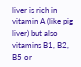liver is rich in vitamin A (like pig liver) but also vitamins B1, B2, B5 or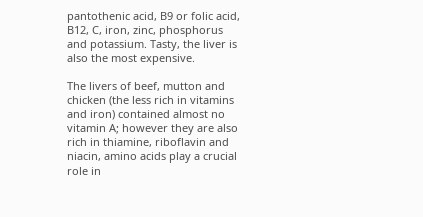pantothenic acid, B9 or folic acid, B12, C, iron, zinc, phosphorus and potassium. Tasty, the liver is also the most expensive.

The livers of beef, mutton and chicken (the less rich in vitamins and iron) contained almost no vitamin A; however they are also rich in thiamine, riboflavin and niacin, amino acids play a crucial role in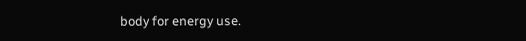body for energy use.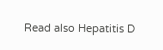Read also Hepatitis D